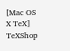[Mac OS X TeX] TeXShop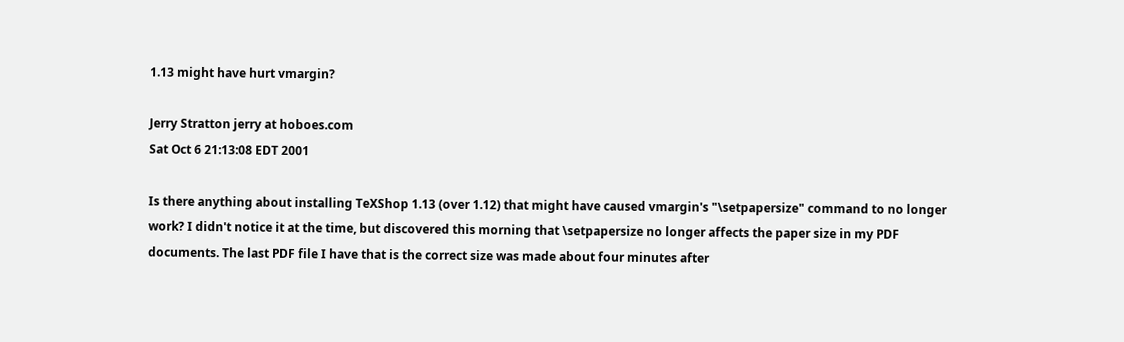1.13 might have hurt vmargin?

Jerry Stratton jerry at hoboes.com
Sat Oct 6 21:13:08 EDT 2001

Is there anything about installing TeXShop 1.13 (over 1.12) that might have caused vmargin's "\setpapersize" command to no longer work? I didn't notice it at the time, but discovered this morning that \setpapersize no longer affects the paper size in my PDF documents. The last PDF file I have that is the correct size was made about four minutes after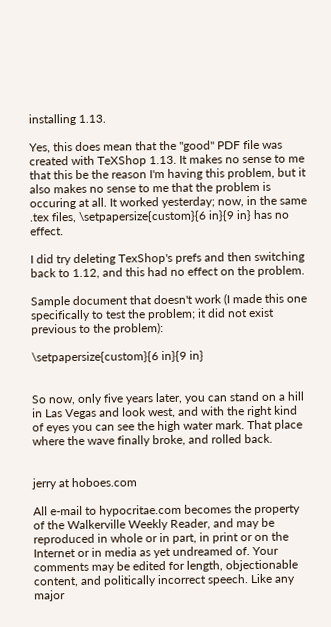installing 1.13.

Yes, this does mean that the "good" PDF file was created with TeXShop 1.13. It makes no sense to me that this be the reason I'm having this problem, but it also makes no sense to me that the problem is occuring at all. It worked yesterday; now, in the same .tex files, \setpapersize{custom}{6 in}{9 in} has no effect.

I did try deleting TexShop's prefs and then switching back to 1.12, and this had no effect on the problem.

Sample document that doesn't work (I made this one specifically to test the problem; it did not exist previous to the problem):

\setpapersize{custom}{6 in}{9 in}


So now, only five years later, you can stand on a hill in Las Vegas and look west, and with the right kind of eyes you can see the high water mark. That place where the wave finally broke, and rolled back.


jerry at hoboes.com

All e-mail to hypocritae.com becomes the property of the Walkerville Weekly Reader, and may be reproduced in whole or in part, in print or on the Internet or in media as yet undreamed of. Your comments may be edited for length, objectionable content, and politically incorrect speech. Like any major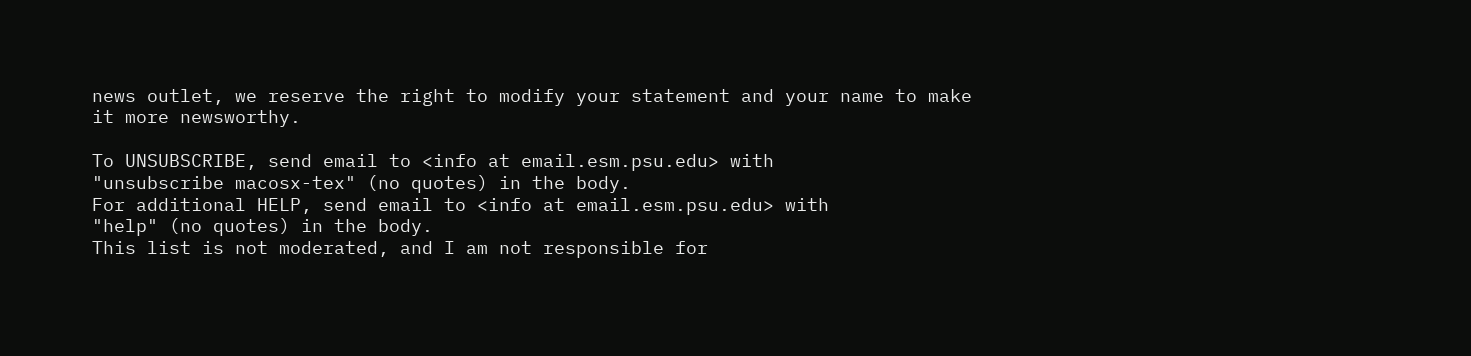news outlet, we reserve the right to modify your statement and your name to make it more newsworthy.

To UNSUBSCRIBE, send email to <info at email.esm.psu.edu> with
"unsubscribe macosx-tex" (no quotes) in the body.
For additional HELP, send email to <info at email.esm.psu.edu> with
"help" (no quotes) in the body.
This list is not moderated, and I am not responsible for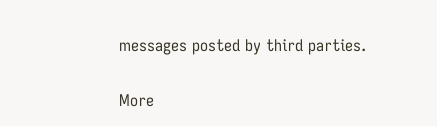messages posted by third parties.

More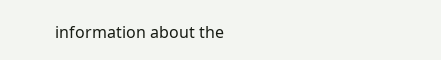information about the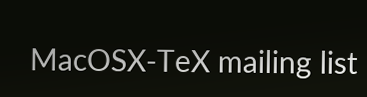MacOSX-TeX mailing list